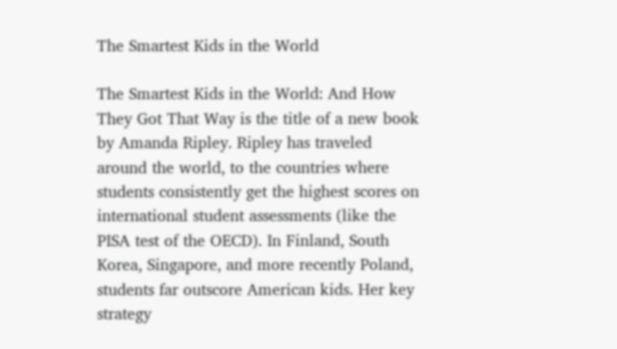The Smartest Kids in the World

The Smartest Kids in the World: And How They Got That Way is the title of a new book by Amanda Ripley. Ripley has traveled around the world, to the countries where students consistently get the highest scores on international student assessments (like the PISA test of the OECD). In Finland, South Korea, Singapore, and more recently Poland, students far outscore American kids. Her key strategy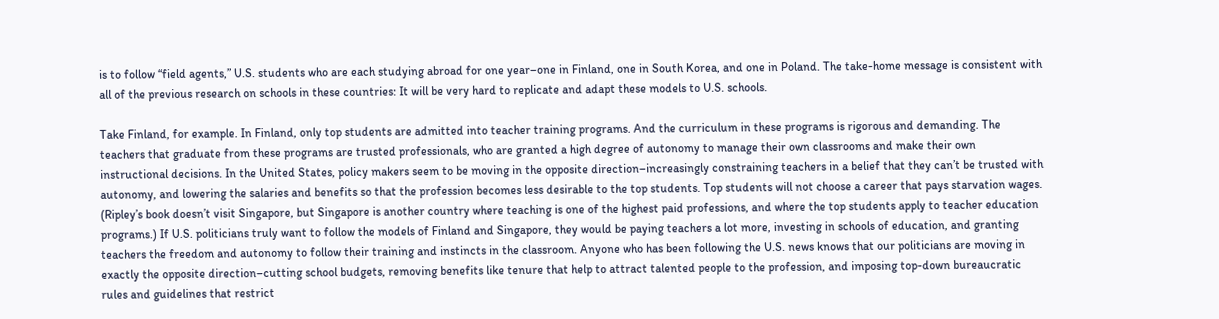is to follow “field agents,” U.S. students who are each studying abroad for one year–one in Finland, one in South Korea, and one in Poland. The take-home message is consistent with all of the previous research on schools in these countries: It will be very hard to replicate and adapt these models to U.S. schools.

Take Finland, for example. In Finland, only top students are admitted into teacher training programs. And the curriculum in these programs is rigorous and demanding. The teachers that graduate from these programs are trusted professionals, who are granted a high degree of autonomy to manage their own classrooms and make their own instructional decisions. In the United States, policy makers seem to be moving in the opposite direction–increasingly constraining teachers in a belief that they can’t be trusted with autonomy, and lowering the salaries and benefits so that the profession becomes less desirable to the top students. Top students will not choose a career that pays starvation wages. (Ripley’s book doesn’t visit Singapore, but Singapore is another country where teaching is one of the highest paid professions, and where the top students apply to teacher education programs.) If U.S. politicians truly want to follow the models of Finland and Singapore, they would be paying teachers a lot more, investing in schools of education, and granting teachers the freedom and autonomy to follow their training and instincts in the classroom. Anyone who has been following the U.S. news knows that our politicians are moving in exactly the opposite direction–cutting school budgets, removing benefits like tenure that help to attract talented people to the profession, and imposing top-down bureaucratic rules and guidelines that restrict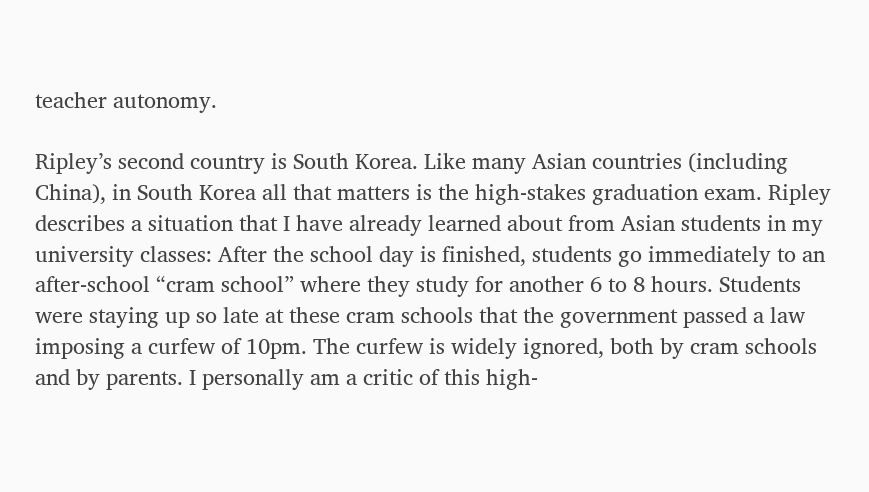teacher autonomy.

Ripley’s second country is South Korea. Like many Asian countries (including China), in South Korea all that matters is the high-stakes graduation exam. Ripley describes a situation that I have already learned about from Asian students in my university classes: After the school day is finished, students go immediately to an after-school “cram school” where they study for another 6 to 8 hours. Students were staying up so late at these cram schools that the government passed a law imposing a curfew of 10pm. The curfew is widely ignored, both by cram schools and by parents. I personally am a critic of this high-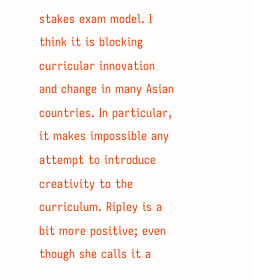stakes exam model. I think it is blocking curricular innovation and change in many Asian countries. In particular, it makes impossible any attempt to introduce creativity to the curriculum. Ripley is a bit more positive; even though she calls it a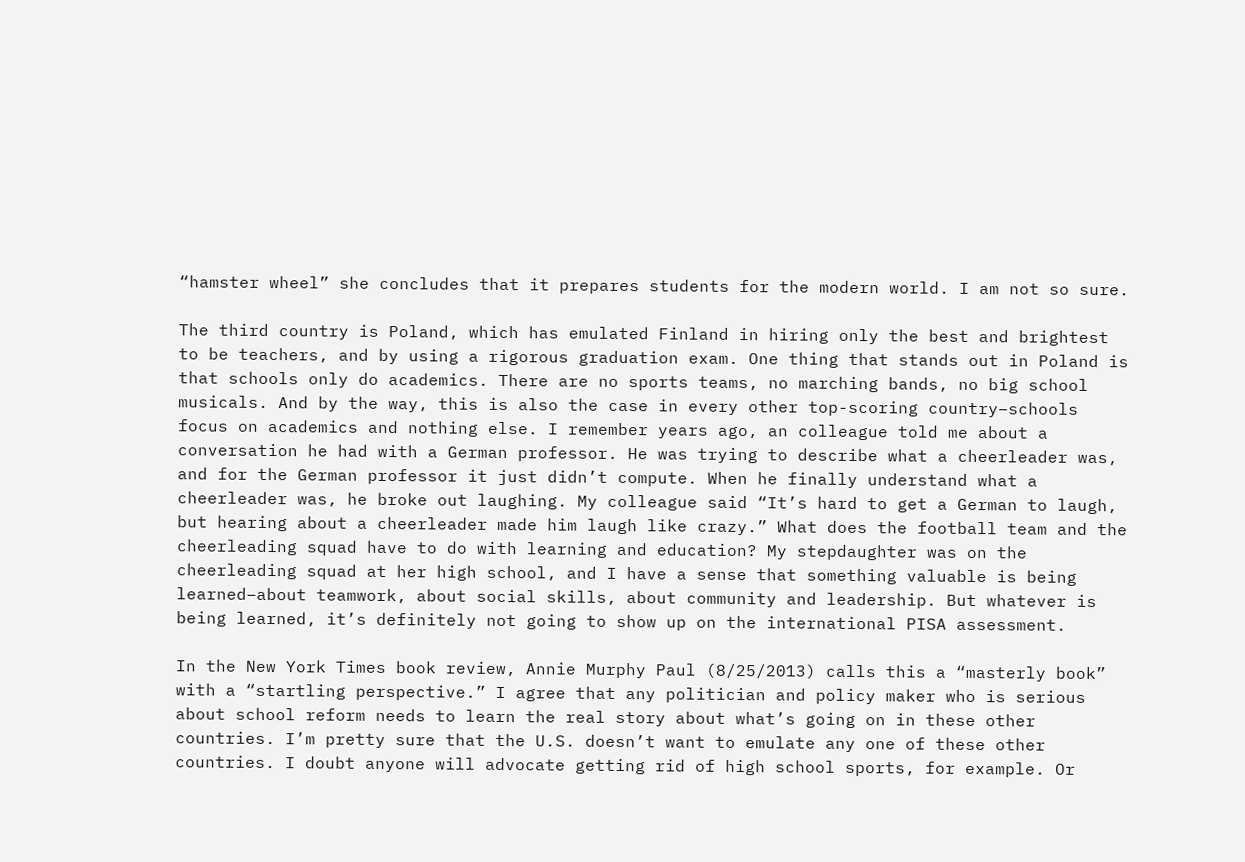“hamster wheel” she concludes that it prepares students for the modern world. I am not so sure.

The third country is Poland, which has emulated Finland in hiring only the best and brightest to be teachers, and by using a rigorous graduation exam. One thing that stands out in Poland is that schools only do academics. There are no sports teams, no marching bands, no big school musicals. And by the way, this is also the case in every other top-scoring country–schools focus on academics and nothing else. I remember years ago, an colleague told me about a conversation he had with a German professor. He was trying to describe what a cheerleader was, and for the German professor it just didn’t compute. When he finally understand what a cheerleader was, he broke out laughing. My colleague said “It’s hard to get a German to laugh, but hearing about a cheerleader made him laugh like crazy.” What does the football team and the cheerleading squad have to do with learning and education? My stepdaughter was on the cheerleading squad at her high school, and I have a sense that something valuable is being learned–about teamwork, about social skills, about community and leadership. But whatever is being learned, it’s definitely not going to show up on the international PISA assessment.

In the New York Times book review, Annie Murphy Paul (8/25/2013) calls this a “masterly book” with a “startling perspective.” I agree that any politician and policy maker who is serious about school reform needs to learn the real story about what’s going on in these other countries. I’m pretty sure that the U.S. doesn’t want to emulate any one of these other countries. I doubt anyone will advocate getting rid of high school sports, for example. Or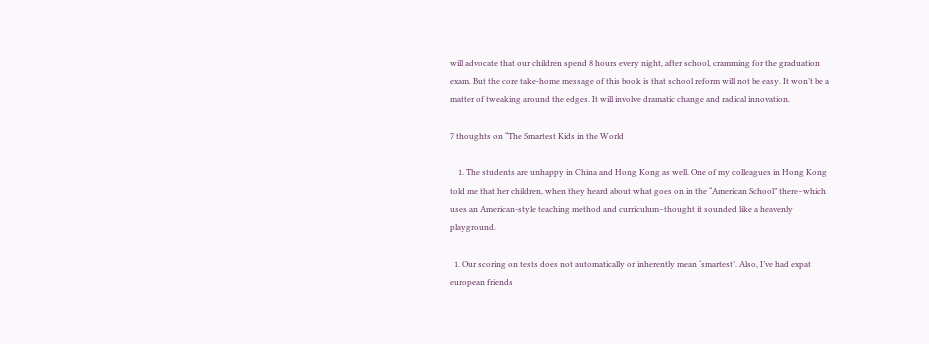will advocate that our children spend 8 hours every night, after school, cramming for the graduation exam. But the core take-home message of this book is that school reform will not be easy. It won’t be a matter of tweaking around the edges. It will involve dramatic change and radical innovation.

7 thoughts on “The Smartest Kids in the World

    1. The students are unhappy in China and Hong Kong as well. One of my colleagues in Hong Kong told me that her children, when they heard about what goes on in the “American School” there–which uses an American-style teaching method and curriculum–thought it sounded like a heavenly playground.

  1. Our scoring on tests does not automatically or inherently mean ‘smartest’. Also, I’ve had expat european friends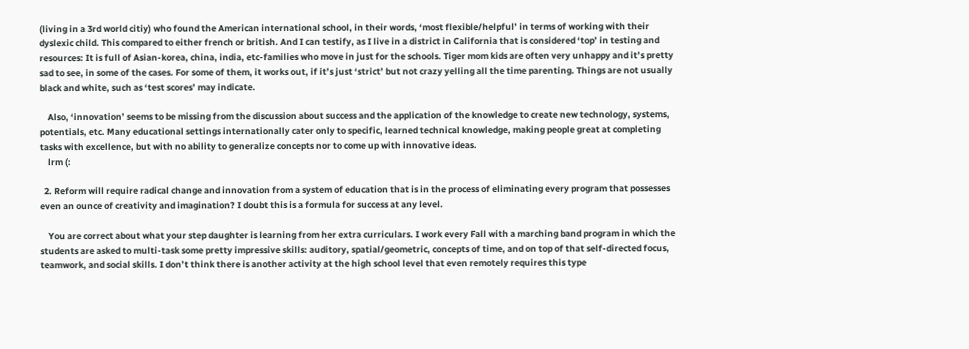(living in a 3rd world citiy) who found the American international school, in their words, ‘most flexible/helpful’ in terms of working with their dyslexic child. This compared to either french or british. And I can testify, as I live in a district in California that is considered ‘top’ in testing and resources: It is full of Asian-korea, china, india, etc-families who move in just for the schools. Tiger mom kids are often very unhappy and it’s pretty sad to see, in some of the cases. For some of them, it works out, if it’s just ‘strict’ but not crazy yelling all the time parenting. Things are not usually black and white, such as ‘test scores’ may indicate.

    Also, ‘innovation’ seems to be missing from the discussion about success and the application of the knowledge to create new technology, systems, potentials, etc. Many educational settings internationally cater only to specific, learned technical knowledge, making people great at completing tasks with excellence, but with no ability to generalize concepts nor to come up with innovative ideas.
    lrm (:

  2. Reform will require radical change and innovation from a system of education that is in the process of eliminating every program that possesses even an ounce of creativity and imagination? I doubt this is a formula for success at any level.

    You are correct about what your step daughter is learning from her extra curriculars. I work every Fall with a marching band program in which the students are asked to multi-task some pretty impressive skills: auditory, spatial/geometric, concepts of time, and on top of that self-directed focus, teamwork, and social skills. I don’t think there is another activity at the high school level that even remotely requires this type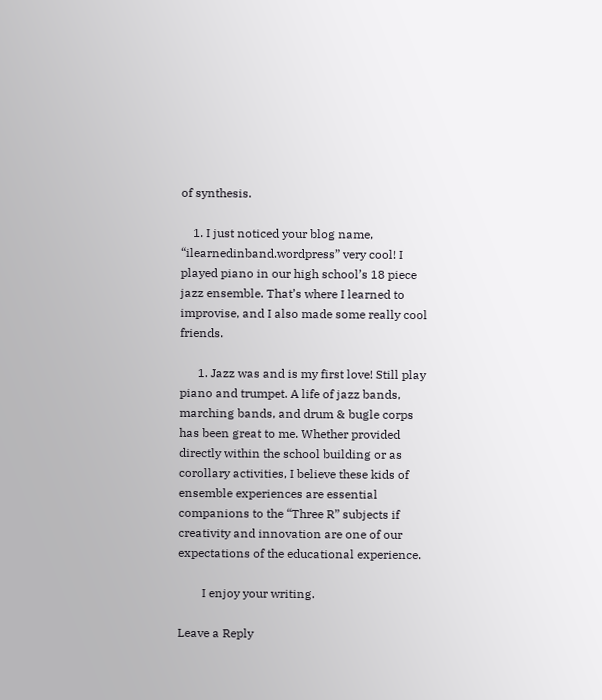of synthesis.

    1. I just noticed your blog name, “ilearnedinband.wordpress” very cool! I played piano in our high school’s 18 piece jazz ensemble. That’s where I learned to improvise, and I also made some really cool friends.

      1. Jazz was and is my first love! Still play piano and trumpet. A life of jazz bands, marching bands, and drum & bugle corps has been great to me. Whether provided directly within the school building or as corollary activities, I believe these kids of ensemble experiences are essential companions to the “Three R” subjects if creativity and innovation are one of our expectations of the educational experience.

        I enjoy your writing.

Leave a Reply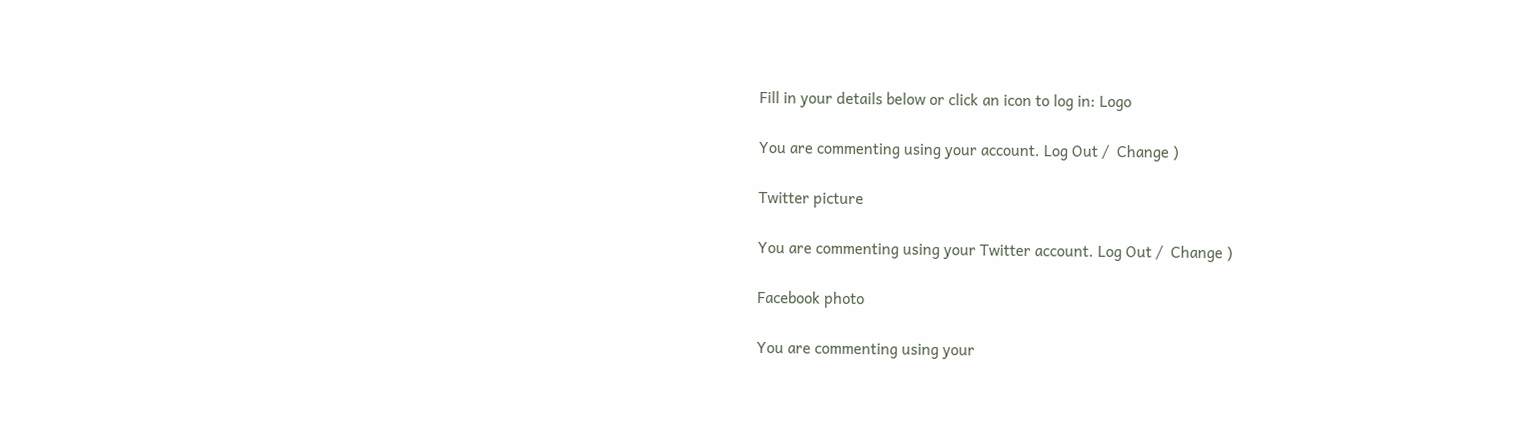Fill in your details below or click an icon to log in: Logo

You are commenting using your account. Log Out /  Change )

Twitter picture

You are commenting using your Twitter account. Log Out /  Change )

Facebook photo

You are commenting using your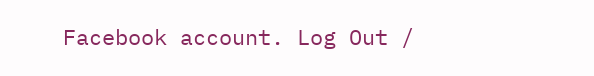Facebook account. Log Out /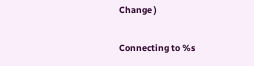Change )

Connecting to %s